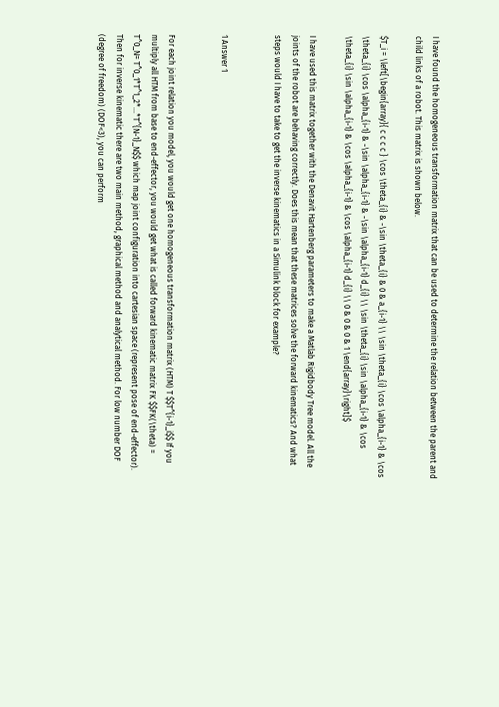I have found the homogeneous transformation matrix that can be used to determine the relation between the parent and child links of a robot. This matrix is shown below.

$T_i = \left[\begin{array}{ c c c c } \cos \theta_{i} & -\sin \theta_{i} & 0 & a_{i-1} \\ \sin \theta_{i} \cos \alpha_{i-1} & \cos \theta_{i} \cos \alpha_{i-1} & -\sin \alpha_{i-1} & -\sin \alpha_{i-1} d_{i} \\ \sin \theta_{i} \sin \alpha_{i-1} & \cos \theta_{i} \sin \alpha_{i-1} & \cos \alpha_{i-1} & \cos \alpha_{i-1} d_{i} \\ 0 & 0 & 0 & 1 \end{array}\right]$

I have used this matrix together with the Denavit Hartenberg parameters to make a Matlab Rigidbody Tree model. All the joints of the robot are behaving correctly. Does this mean that these matrices solve the forward kinematics? And what steps would I have to take to get the inverse kinematics in a Simulink block for example?


1 Answer 1


For each joint relation you model, you would get one homogeneous transformation matrix (HTM) T $$T^{i-1}_i$$ If you multiply all HTM from base to end-effector, you would get what is called forward kinematic matrix FK $$FK(\theta) = T^0_N= T^0_1*T^1_2*...*T^{N-1}_N$$ which map joint configuration into cartesian space (represent pose of end-effector). Then for inverse kinematic there are two main method, graphical method and analytical method. For low number DOF (degree of freedom) (DOF<3), you can perform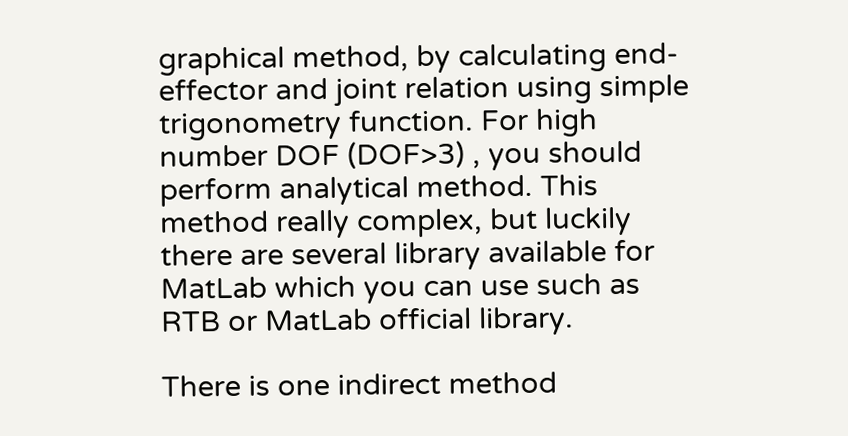graphical method, by calculating end-effector and joint relation using simple trigonometry function. For high number DOF (DOF>3) , you should perform analytical method. This method really complex, but luckily there are several library available for MatLab which you can use such as RTB or MatLab official library.

There is one indirect method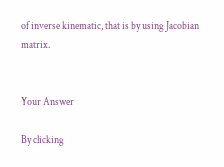of inverse kinematic, that is by using Jacobian matrix.


Your Answer

By clicking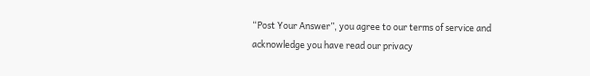“Post Your Answer”, you agree to our terms of service and acknowledge you have read our privacy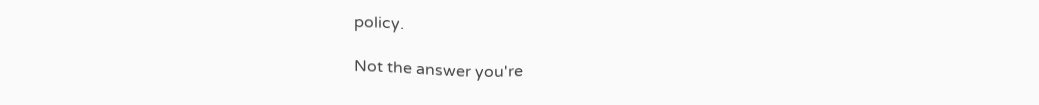policy.

Not the answer you're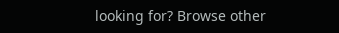looking for? Browse other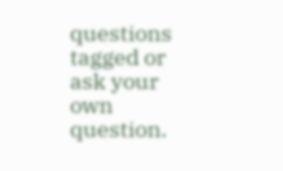questions tagged or ask your own question.